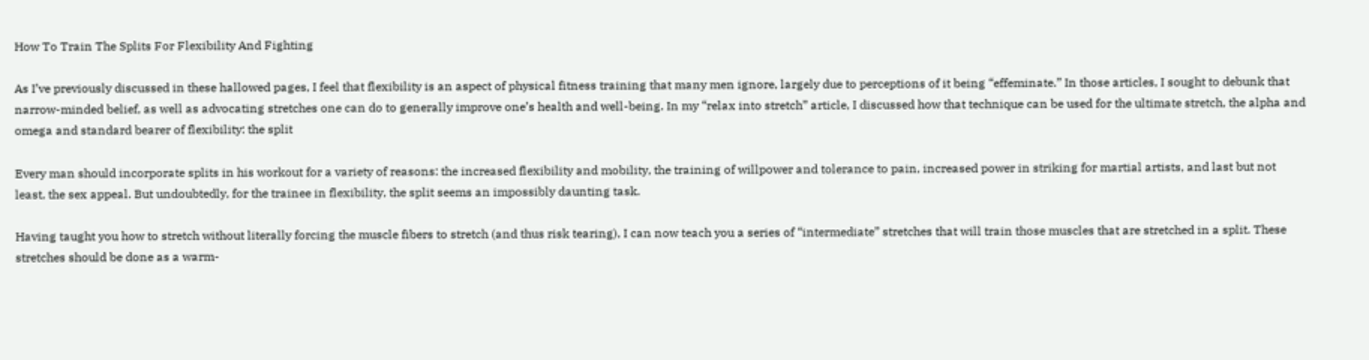How To Train The Splits For Flexibility And Fighting

As I’ve previously discussed in these hallowed pages, I feel that flexibility is an aspect of physical fitness training that many men ignore, largely due to perceptions of it being “effeminate.” In those articles, I sought to debunk that narrow-minded belief, as well as advocating stretches one can do to generally improve one’s health and well-being. In my “relax into stretch” article, I discussed how that technique can be used for the ultimate stretch, the alpha and omega and standard bearer of flexibility: the split

Every man should incorporate splits in his workout for a variety of reasons: the increased flexibility and mobility, the training of willpower and tolerance to pain, increased power in striking for martial artists, and last but not least, the sex appeal. But undoubtedly, for the trainee in flexibility, the split seems an impossibly daunting task.

Having taught you how to stretch without literally forcing the muscle fibers to stretch (and thus risk tearing), I can now teach you a series of “intermediate” stretches that will train those muscles that are stretched in a split. These stretches should be done as a warm-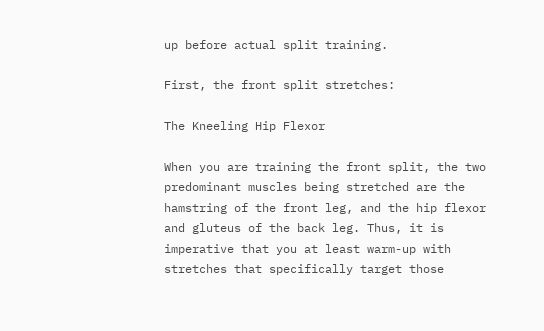up before actual split training.

First, the front split stretches:

The Kneeling Hip Flexor

When you are training the front split, the two predominant muscles being stretched are the hamstring of the front leg, and the hip flexor and gluteus of the back leg. Thus, it is imperative that you at least warm-up with stretches that specifically target those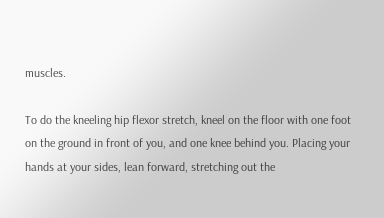muscles.

To do the kneeling hip flexor stretch, kneel on the floor with one foot on the ground in front of you, and one knee behind you. Placing your hands at your sides, lean forward, stretching out the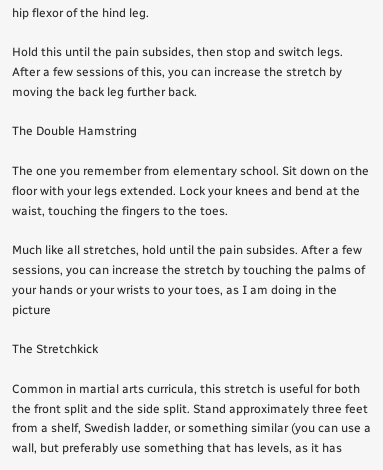hip flexor of the hind leg.

Hold this until the pain subsides, then stop and switch legs. After a few sessions of this, you can increase the stretch by moving the back leg further back.

The Double Hamstring

The one you remember from elementary school. Sit down on the floor with your legs extended. Lock your knees and bend at the waist, touching the fingers to the toes.

Much like all stretches, hold until the pain subsides. After a few sessions, you can increase the stretch by touching the palms of your hands or your wrists to your toes, as I am doing in the picture

The Stretchkick

Common in martial arts curricula, this stretch is useful for both the front split and the side split. Stand approximately three feet from a shelf, Swedish ladder, or something similar (you can use a wall, but preferably use something that has levels, as it has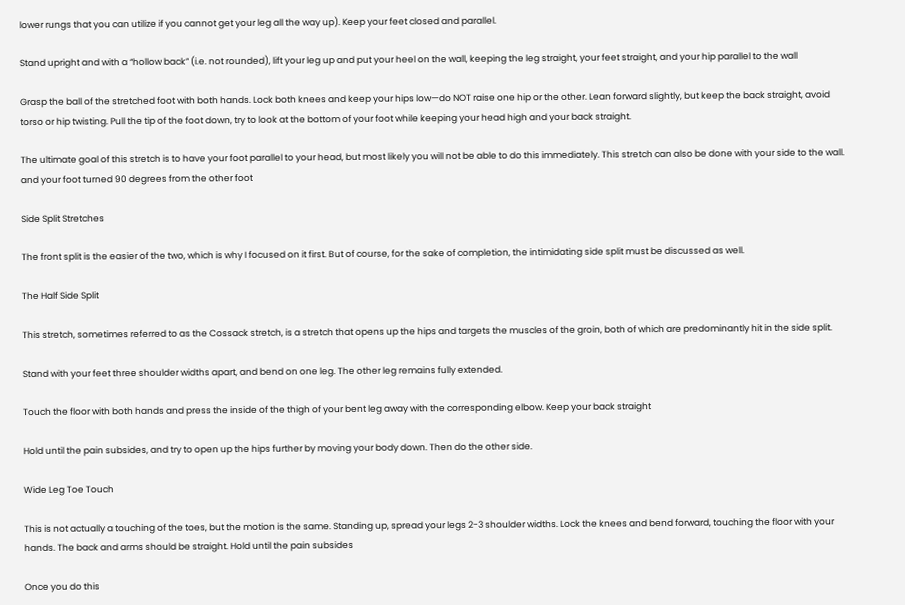lower rungs that you can utilize if you cannot get your leg all the way up). Keep your feet closed and parallel.

Stand upright and with a “hollow back” (i.e. not rounded), lift your leg up and put your heel on the wall, keeping the leg straight, your feet straight, and your hip parallel to the wall

Grasp the ball of the stretched foot with both hands. Lock both knees and keep your hips low—do NOT raise one hip or the other. Lean forward slightly, but keep the back straight, avoid torso or hip twisting. Pull the tip of the foot down, try to look at the bottom of your foot while keeping your head high and your back straight.

The ultimate goal of this stretch is to have your foot parallel to your head, but most likely you will not be able to do this immediately. This stretch can also be done with your side to the wall. and your foot turned 90 degrees from the other foot

Side Split Stretches

The front split is the easier of the two, which is why I focused on it first. But of course, for the sake of completion, the intimidating side split must be discussed as well.

The Half Side Split

This stretch, sometimes referred to as the Cossack stretch, is a stretch that opens up the hips and targets the muscles of the groin, both of which are predominantly hit in the side split.

Stand with your feet three shoulder widths apart, and bend on one leg. The other leg remains fully extended.

Touch the floor with both hands and press the inside of the thigh of your bent leg away with the corresponding elbow. Keep your back straight

Hold until the pain subsides, and try to open up the hips further by moving your body down. Then do the other side.

Wide Leg Toe Touch

This is not actually a touching of the toes, but the motion is the same. Standing up, spread your legs 2-3 shoulder widths. Lock the knees and bend forward, touching the floor with your hands. The back and arms should be straight. Hold until the pain subsides

Once you do this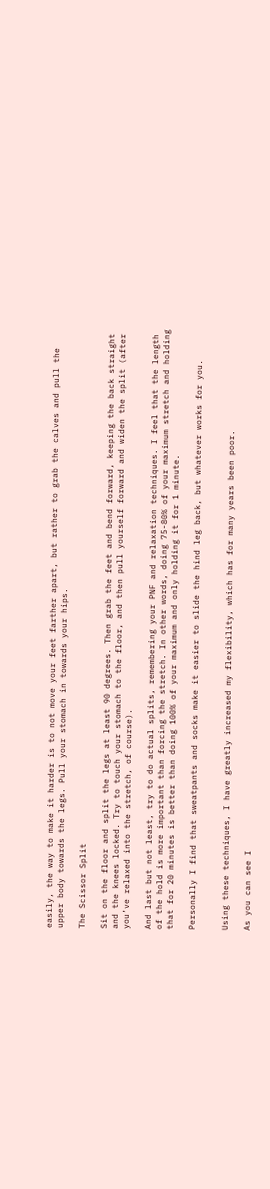easily, the way to make it harder is to not move your feet farther apart, but rather to grab the calves and pull the upper body towards the legs. Pull your stomach in towards your hips.

The Scissor Split

Sit on the floor and split the legs at least 90 degrees. Then grab the feet and bend forward, keeping the back straight and the knees locked. Try to touch your stomach to the floor, and then pull yourself forward and widen the split (after you’ve relaxed into the stretch, of course).

And last but not least, try to do actual splits, remembering your PNF and relaxation techniques. I feel that the length of the hold is more important than forcing the stretch. In other words, doing 75-80% of your maximum stretch and holding that for 20 minutes is better than doing 100% of your maximum and only holding it for 1 minute.

Personally I find that sweatpants and socks make it easier to slide the hind leg back, but whatever works for you.


Using these techniques, I have greatly increased my flexibility, which has for many years been poor.

As you can see I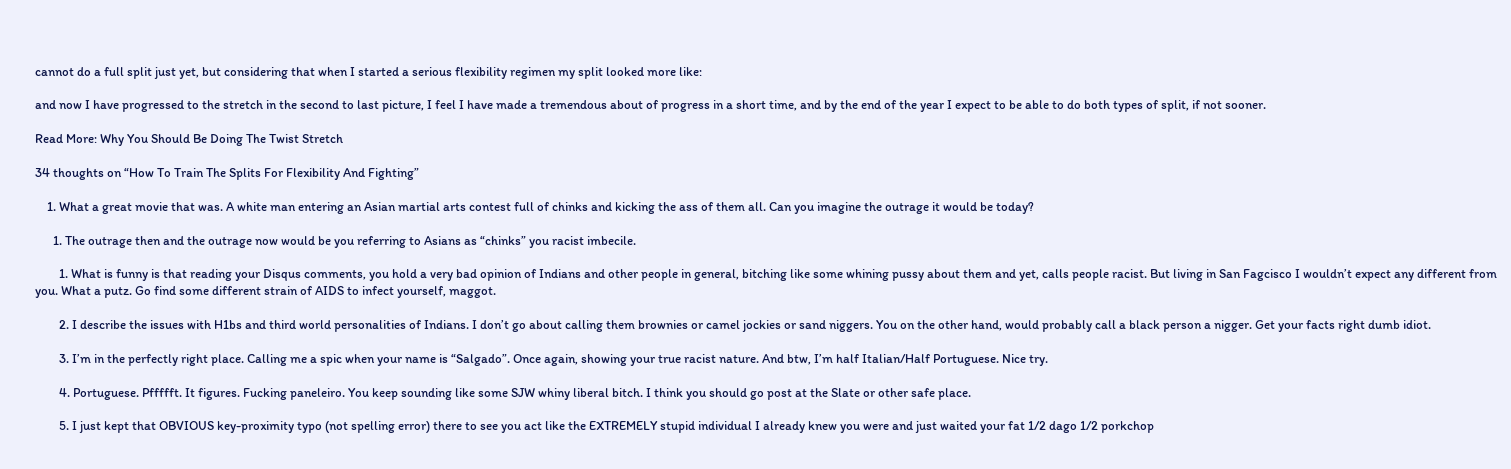cannot do a full split just yet, but considering that when I started a serious flexibility regimen my split looked more like:

and now I have progressed to the stretch in the second to last picture, I feel I have made a tremendous about of progress in a short time, and by the end of the year I expect to be able to do both types of split, if not sooner.

Read More: Why You Should Be Doing The Twist Stretch

34 thoughts on “How To Train The Splits For Flexibility And Fighting”

    1. What a great movie that was. A white man entering an Asian martial arts contest full of chinks and kicking the ass of them all. Can you imagine the outrage it would be today?

      1. The outrage then and the outrage now would be you referring to Asians as “chinks” you racist imbecile.

        1. What is funny is that reading your Disqus comments, you hold a very bad opinion of Indians and other people in general, bitching like some whining pussy about them and yet, calls people racist. But living in San Fagcisco I wouldn’t expect any different from you. What a putz. Go find some different strain of AIDS to infect yourself, maggot.

        2. I describe the issues with H1bs and third world personalities of Indians. I don’t go about calling them brownies or camel jockies or sand niggers. You on the other hand, would probably call a black person a nigger. Get your facts right dumb idiot.

        3. I’m in the perfectly right place. Calling me a spic when your name is “Salgado”. Once again, showing your true racist nature. And btw, I’m half Italian/Half Portuguese. Nice try.

        4. Portuguese. Pffffft. It figures. Fucking paneleiro. You keep sounding like some SJW whiny liberal bitch. I think you should go post at the Slate or other safe place.

        5. I just kept that OBVIOUS key-proximity typo (not spelling error) there to see you act like the EXTREMELY stupid individual I already knew you were and just waited your fat 1/2 dago 1/2 porkchop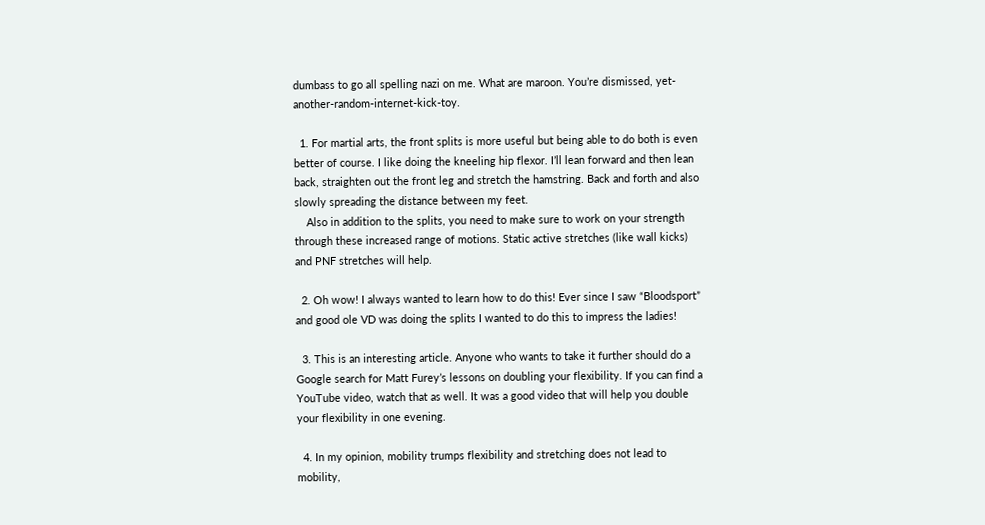dumbass to go all spelling nazi on me. What are maroon. You’re dismissed, yet-another-random-internet-kick-toy.

  1. For martial arts, the front splits is more useful but being able to do both is even better of course. I like doing the kneeling hip flexor. I’ll lean forward and then lean back, straighten out the front leg and stretch the hamstring. Back and forth and also slowly spreading the distance between my feet.
    Also in addition to the splits, you need to make sure to work on your strength through these increased range of motions. Static active stretches (like wall kicks) and PNF stretches will help.

  2. Oh wow! I always wanted to learn how to do this! Ever since I saw “Bloodsport” and good ole VD was doing the splits I wanted to do this to impress the ladies!

  3. This is an interesting article. Anyone who wants to take it further should do a Google search for Matt Furey’s lessons on doubling your flexibility. If you can find a YouTube video, watch that as well. It was a good video that will help you double your flexibility in one evening.

  4. In my opinion, mobility trumps flexibility and stretching does not lead to mobility,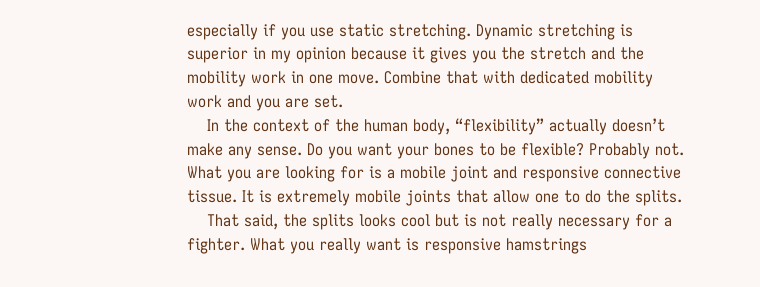especially if you use static stretching. Dynamic stretching is superior in my opinion because it gives you the stretch and the mobility work in one move. Combine that with dedicated mobility work and you are set.
    In the context of the human body, “flexibility” actually doesn’t make any sense. Do you want your bones to be flexible? Probably not. What you are looking for is a mobile joint and responsive connective tissue. It is extremely mobile joints that allow one to do the splits.
    That said, the splits looks cool but is not really necessary for a fighter. What you really want is responsive hamstrings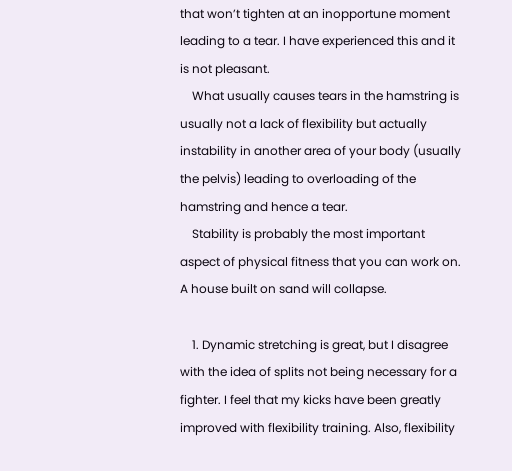that won’t tighten at an inopportune moment leading to a tear. I have experienced this and it is not pleasant.
    What usually causes tears in the hamstring is usually not a lack of flexibility but actually instability in another area of your body (usually the pelvis) leading to overloading of the hamstring and hence a tear.
    Stability is probably the most important aspect of physical fitness that you can work on. A house built on sand will collapse.

    1. Dynamic stretching is great, but I disagree with the idea of splits not being necessary for a fighter. I feel that my kicks have been greatly improved with flexibility training. Also, flexibility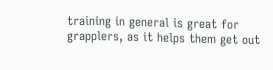training in general is great for grapplers, as it helps them get out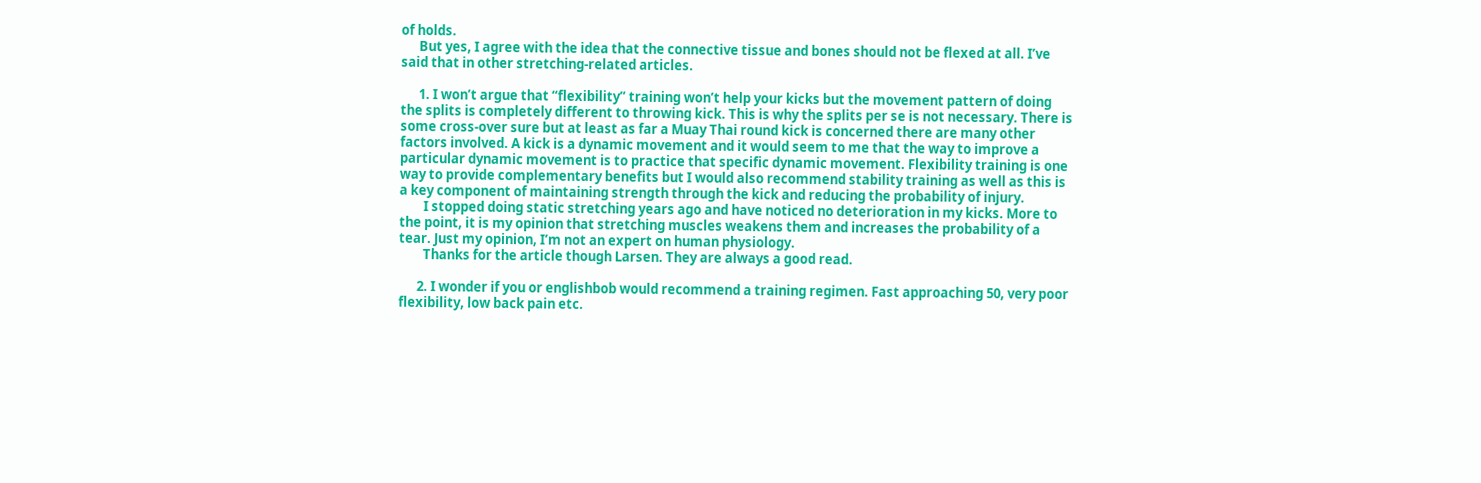of holds.
      But yes, I agree with the idea that the connective tissue and bones should not be flexed at all. I’ve said that in other stretching-related articles.

      1. I won’t argue that “flexibility” training won’t help your kicks but the movement pattern of doing the splits is completely different to throwing kick. This is why the splits per se is not necessary. There is some cross-over sure but at least as far a Muay Thai round kick is concerned there are many other factors involved. A kick is a dynamic movement and it would seem to me that the way to improve a particular dynamic movement is to practice that specific dynamic movement. Flexibility training is one way to provide complementary benefits but I would also recommend stability training as well as this is a key component of maintaining strength through the kick and reducing the probability of injury.
        I stopped doing static stretching years ago and have noticed no deterioration in my kicks. More to the point, it is my opinion that stretching muscles weakens them and increases the probability of a tear. Just my opinion, I’m not an expert on human physiology.
        Thanks for the article though Larsen. They are always a good read.

      2. I wonder if you or englishbob would recommend a training regimen. Fast approaching 50, very poor flexibility, low back pain etc.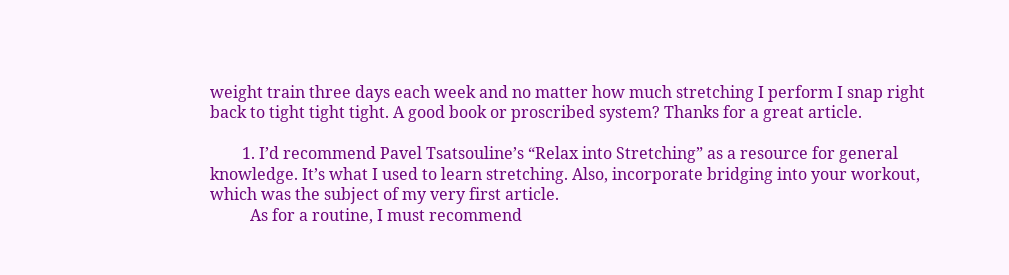weight train three days each week and no matter how much stretching I perform I snap right back to tight tight tight. A good book or proscribed system? Thanks for a great article.

        1. I’d recommend Pavel Tsatsouline’s “Relax into Stretching” as a resource for general knowledge. It’s what I used to learn stretching. Also, incorporate bridging into your workout, which was the subject of my very first article.
          As for a routine, I must recommend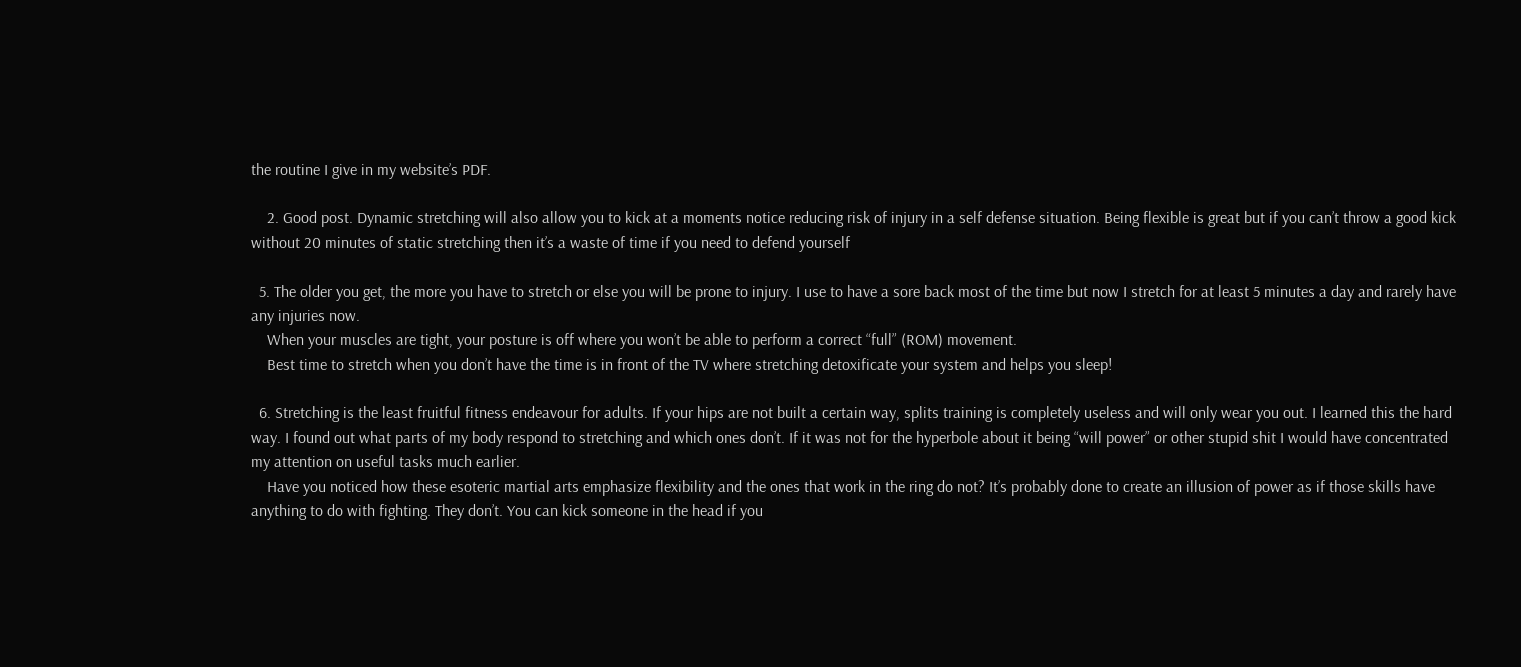the routine I give in my website’s PDF.

    2. Good post. Dynamic stretching will also allow you to kick at a moments notice reducing risk of injury in a self defense situation. Being flexible is great but if you can’t throw a good kick without 20 minutes of static stretching then it’s a waste of time if you need to defend yourself

  5. The older you get, the more you have to stretch or else you will be prone to injury. I use to have a sore back most of the time but now I stretch for at least 5 minutes a day and rarely have any injuries now.
    When your muscles are tight, your posture is off where you won’t be able to perform a correct “full” (ROM) movement.
    Best time to stretch when you don’t have the time is in front of the TV where stretching detoxificate your system and helps you sleep!

  6. Stretching is the least fruitful fitness endeavour for adults. If your hips are not built a certain way, splits training is completely useless and will only wear you out. I learned this the hard way. I found out what parts of my body respond to stretching and which ones don’t. If it was not for the hyperbole about it being “will power” or other stupid shit I would have concentrated my attention on useful tasks much earlier.
    Have you noticed how these esoteric martial arts emphasize flexibility and the ones that work in the ring do not? It’s probably done to create an illusion of power as if those skills have anything to do with fighting. They don’t. You can kick someone in the head if you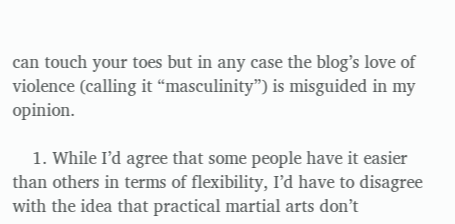can touch your toes but in any case the blog’s love of violence (calling it “masculinity”) is misguided in my opinion.

    1. While I’d agree that some people have it easier than others in terms of flexibility, I’d have to disagree with the idea that practical martial arts don’t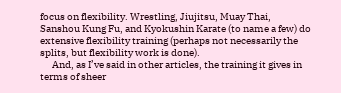focus on flexibility. Wrestling, Jiujitsu, Muay Thai, Sanshou Kung Fu, and Kyokushin Karate (to name a few) do extensive flexibility training (perhaps not necessarily the splits, but flexibility work is done).
      And, as I’ve said in other articles, the training it gives in terms of sheer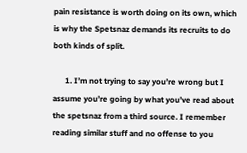pain resistance is worth doing on its own, which is why the Spetsnaz demands its recruits to do both kinds of split.

      1. I’m not trying to say you’re wrong but I assume you’re going by what you’ve read about the spetsnaz from a third source. I remember reading similar stuff and no offense to you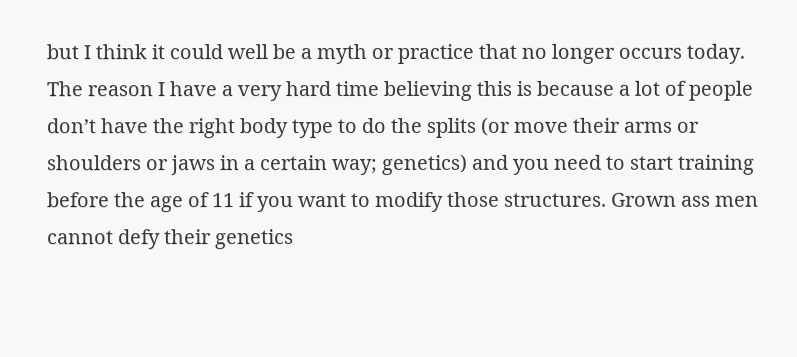but I think it could well be a myth or practice that no longer occurs today. The reason I have a very hard time believing this is because a lot of people don’t have the right body type to do the splits (or move their arms or shoulders or jaws in a certain way; genetics) and you need to start training before the age of 11 if you want to modify those structures. Grown ass men cannot defy their genetics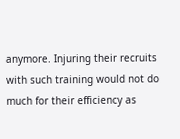anymore. Injuring their recruits with such training would not do much for their efficiency as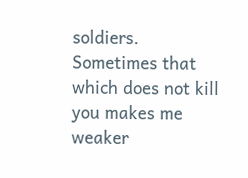soldiers. Sometimes that which does not kill you makes me weaker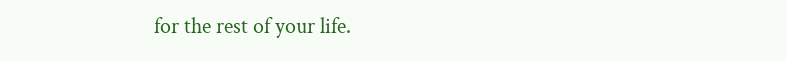for the rest of your life.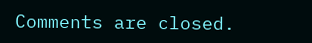Comments are closed.